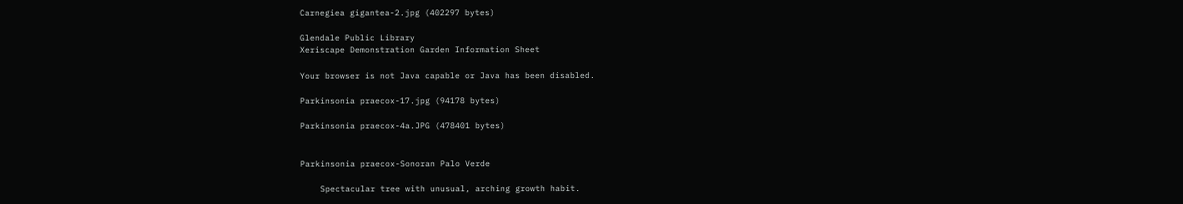Carnegiea gigantea-2.jpg (402297 bytes)

Glendale Public Library
Xeriscape Demonstration Garden Information Sheet

Your browser is not Java capable or Java has been disabled.

Parkinsonia praecox-17.jpg (94178 bytes)

Parkinsonia praecox-4a.JPG (478401 bytes)


Parkinsonia praecox-Sonoran Palo Verde

    Spectacular tree with unusual, arching growth habit.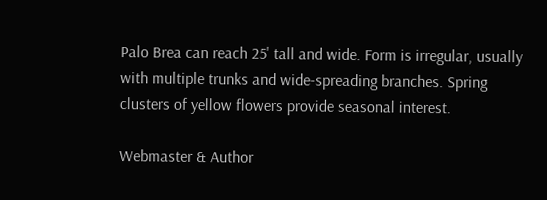Palo Brea can reach 25' tall and wide. Form is irregular, usually with multiple trunks and wide-spreading branches. Spring clusters of yellow flowers provide seasonal interest.

Webmaster & Author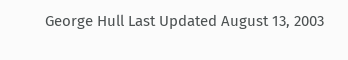George Hull Last Updated August 13, 2003